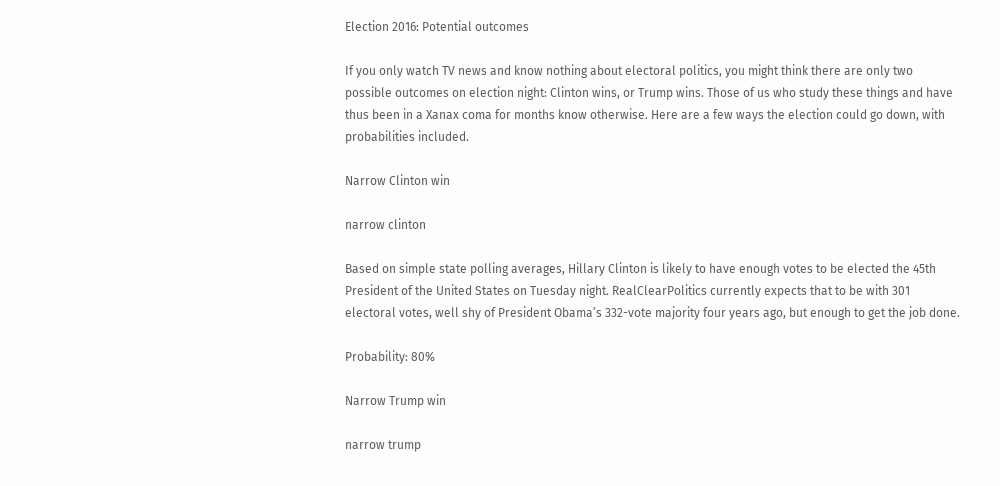Election 2016: Potential outcomes

If you only watch TV news and know nothing about electoral politics, you might think there are only two possible outcomes on election night: Clinton wins, or Trump wins. Those of us who study these things and have thus been in a Xanax coma for months know otherwise. Here are a few ways the election could go down, with probabilities included.

Narrow Clinton win

narrow clinton

Based on simple state polling averages, Hillary Clinton is likely to have enough votes to be elected the 45th President of the United States on Tuesday night. RealClearPolitics currently expects that to be with 301 electoral votes, well shy of President Obama’s 332-vote majority four years ago, but enough to get the job done.

Probability: 80%

Narrow Trump win

narrow trump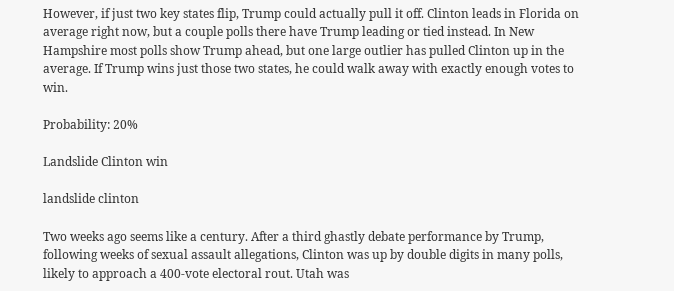However, if just two key states flip, Trump could actually pull it off. Clinton leads in Florida on average right now, but a couple polls there have Trump leading or tied instead. In New Hampshire most polls show Trump ahead, but one large outlier has pulled Clinton up in the average. If Trump wins just those two states, he could walk away with exactly enough votes to win.

Probability: 20%

Landslide Clinton win

landslide clinton

Two weeks ago seems like a century. After a third ghastly debate performance by Trump, following weeks of sexual assault allegations, Clinton was up by double digits in many polls, likely to approach a 400-vote electoral rout. Utah was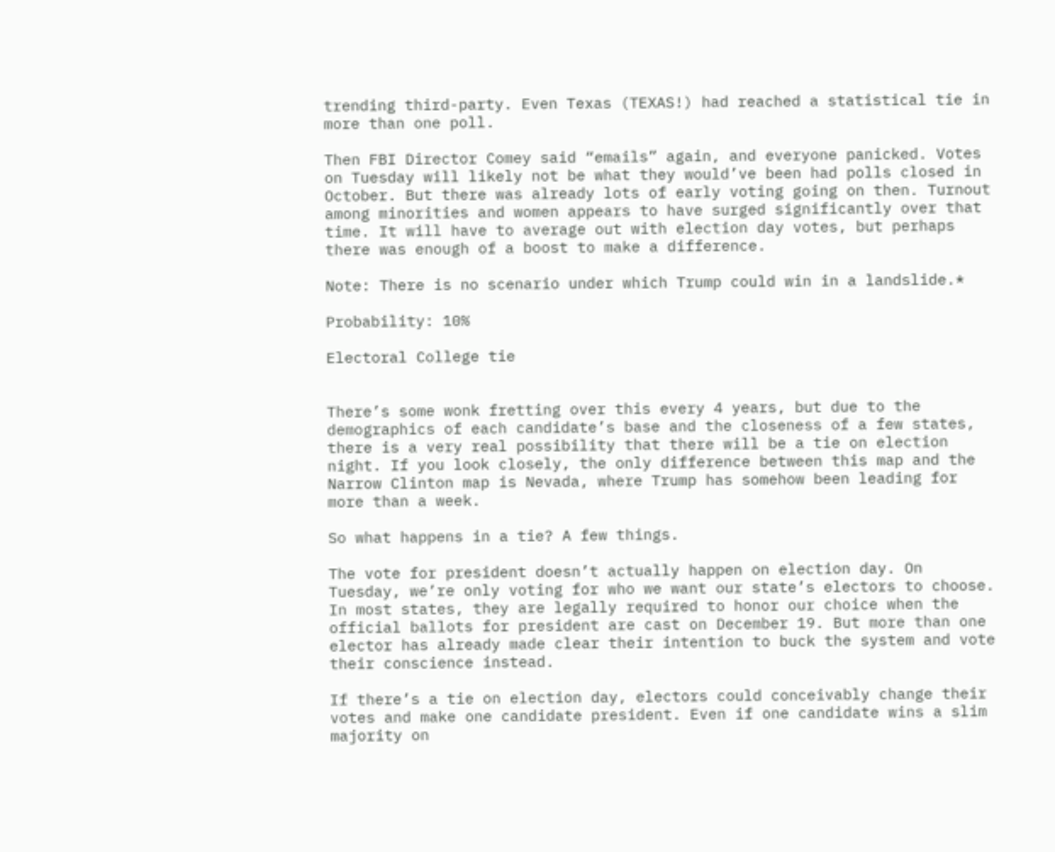trending third-party. Even Texas (TEXAS!) had reached a statistical tie in more than one poll.

Then FBI Director Comey said “emails” again, and everyone panicked. Votes on Tuesday will likely not be what they would’ve been had polls closed in October. But there was already lots of early voting going on then. Turnout among minorities and women appears to have surged significantly over that time. It will have to average out with election day votes, but perhaps there was enough of a boost to make a difference.

Note: There is no scenario under which Trump could win in a landslide.*

Probability: 10%

Electoral College tie


There’s some wonk fretting over this every 4 years, but due to the demographics of each candidate’s base and the closeness of a few states, there is a very real possibility that there will be a tie on election night. If you look closely, the only difference between this map and the Narrow Clinton map is Nevada, where Trump has somehow been leading for more than a week.

So what happens in a tie? A few things.

The vote for president doesn’t actually happen on election day. On Tuesday, we’re only voting for who we want our state’s electors to choose. In most states, they are legally required to honor our choice when the official ballots for president are cast on December 19. But more than one elector has already made clear their intention to buck the system and vote their conscience instead.

If there’s a tie on election day, electors could conceivably change their votes and make one candidate president. Even if one candidate wins a slim majority on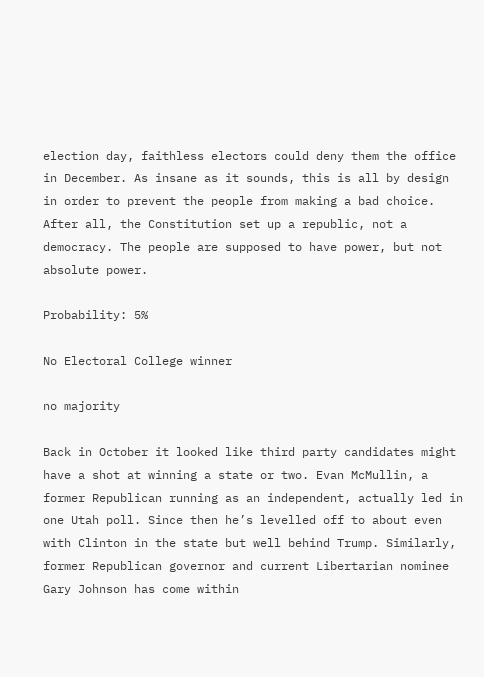election day, faithless electors could deny them the office in December. As insane as it sounds, this is all by design in order to prevent the people from making a bad choice. After all, the Constitution set up a republic, not a democracy. The people are supposed to have power, but not absolute power.

Probability: 5%

No Electoral College winner

no majority

Back in October it looked like third party candidates might have a shot at winning a state or two. Evan McMullin, a former Republican running as an independent, actually led in one Utah poll. Since then he’s levelled off to about even with Clinton in the state but well behind Trump. Similarly, former Republican governor and current Libertarian nominee Gary Johnson has come within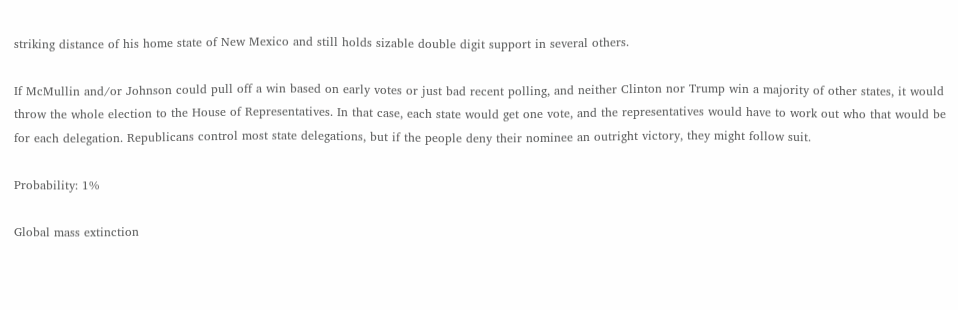striking distance of his home state of New Mexico and still holds sizable double digit support in several others.

If McMullin and/or Johnson could pull off a win based on early votes or just bad recent polling, and neither Clinton nor Trump win a majority of other states, it would throw the whole election to the House of Representatives. In that case, each state would get one vote, and the representatives would have to work out who that would be for each delegation. Republicans control most state delegations, but if the people deny their nominee an outright victory, they might follow suit.

Probability: 1%

Global mass extinction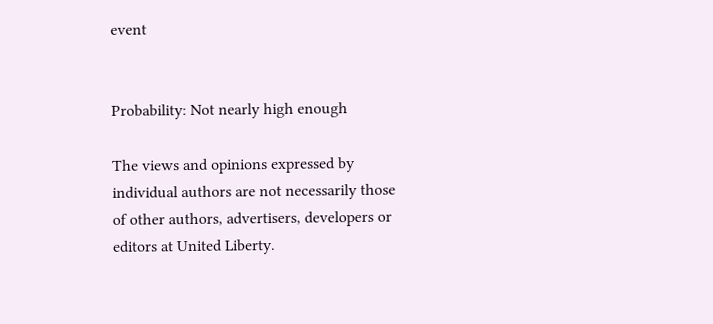event


Probability: Not nearly high enough

The views and opinions expressed by individual authors are not necessarily those of other authors, advertisers, developers or editors at United Liberty.